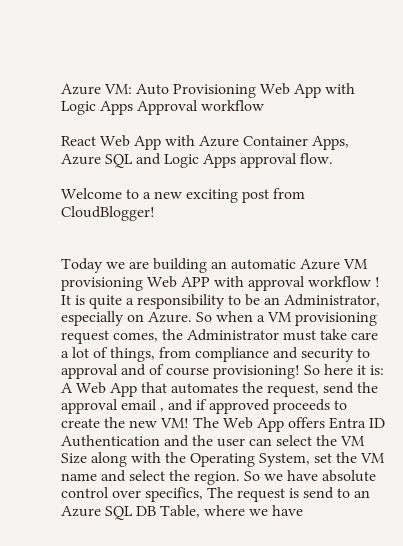Azure VM: Auto Provisioning Web App with Logic Apps Approval workflow

React Web App with Azure Container Apps, Azure SQL and Logic Apps approval flow.

Welcome to a new exciting post from CloudBlogger!


Today we are building an automatic Azure VM provisioning Web APP with approval workflow ! It is quite a responsibility to be an Administrator, especially on Azure. So when a VM provisioning request comes, the Administrator must take care a lot of things, from compliance and security to approval and of course provisioning! So here it is: A Web App that automates the request, send the approval email , and if approved proceeds to create the new VM! The Web App offers Entra ID Authentication and the user can select the VM Size along with the Operating System, set the VM name and select the region. So we have absolute control over specifics, The request is send to an Azure SQL DB Table, where we have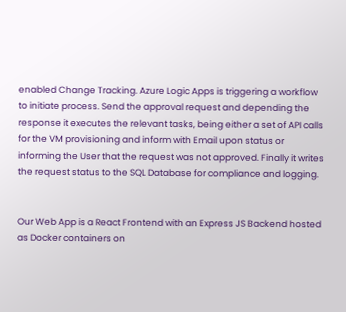enabled Change Tracking. Azure Logic Apps is triggering a workflow to initiate process. Send the approval request and depending the response it executes the relevant tasks, being either a set of API calls for the VM provisioning and inform with Email upon status or informing the User that the request was not approved. Finally it writes the request status to the SQL Database for compliance and logging.


Our Web App is a React Frontend with an Express JS Backend hosted as Docker containers on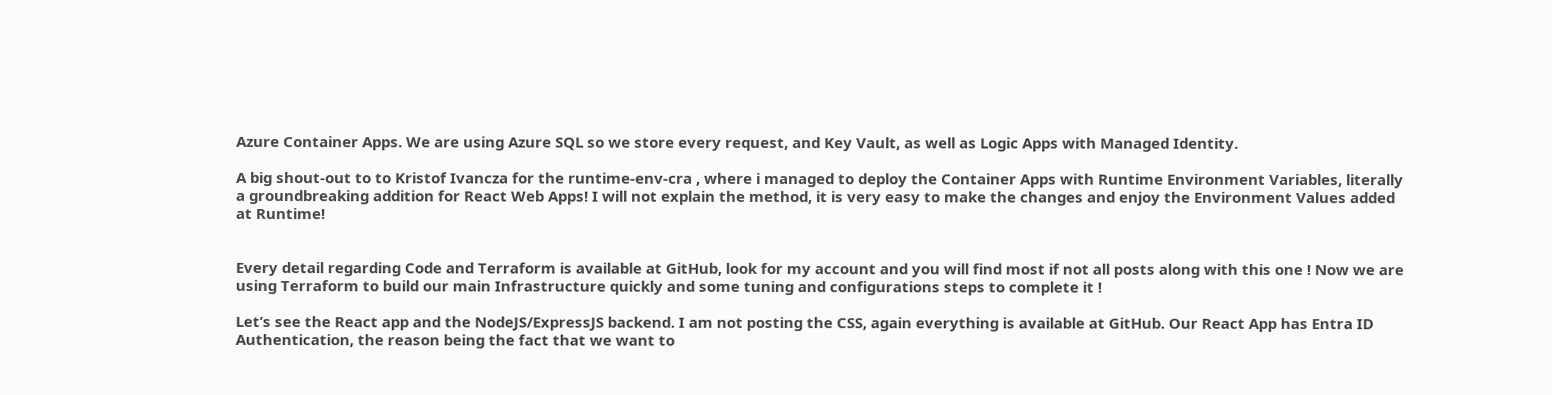Azure Container Apps. We are using Azure SQL so we store every request, and Key Vault, as well as Logic Apps with Managed Identity.

A big shout-out to to Kristof Ivancza for the runtime-env-cra , where i managed to deploy the Container Apps with Runtime Environment Variables, literally a groundbreaking addition for React Web Apps! I will not explain the method, it is very easy to make the changes and enjoy the Environment Values added at Runtime!


Every detail regarding Code and Terraform is available at GitHub, look for my account and you will find most if not all posts along with this one ! Now we are using Terraform to build our main Infrastructure quickly and some tuning and configurations steps to complete it !

Let’s see the React app and the NodeJS/ExpressJS backend. I am not posting the CSS, again everything is available at GitHub. Our React App has Entra ID Authentication, the reason being the fact that we want to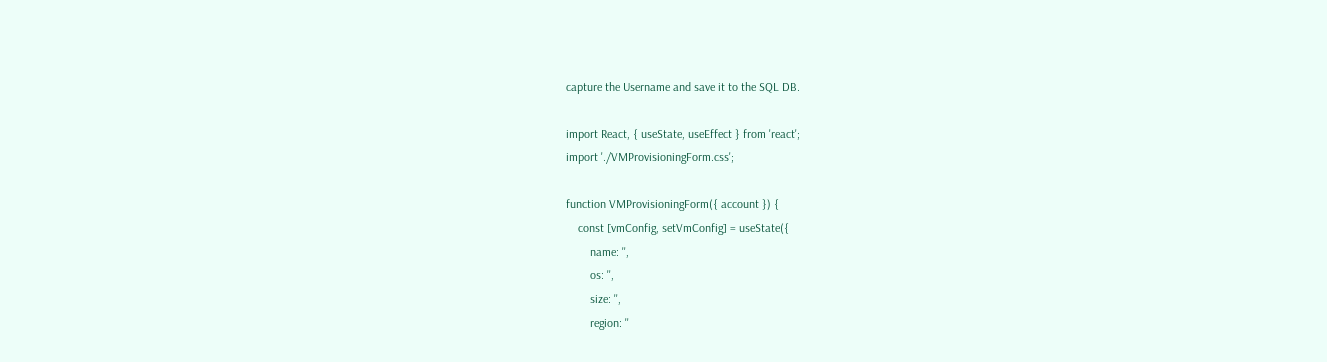capture the Username and save it to the SQL DB.

import React, { useState, useEffect } from 'react';
import './VMProvisioningForm.css';

function VMProvisioningForm({ account }) {
    const [vmConfig, setVmConfig] = useState({
        name: '',
        os: '',
        size: '',
        region: ''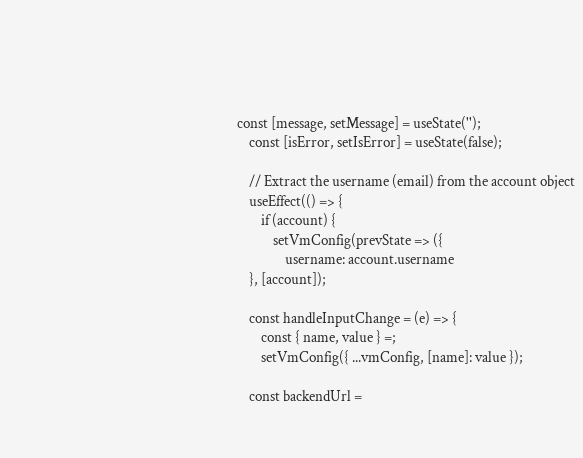const [message, setMessage] = useState('');
    const [isError, setIsError] = useState(false);

    // Extract the username (email) from the account object
    useEffect(() => {
        if (account) {
            setVmConfig(prevState => ({
                username: account.username
    }, [account]);

    const handleInputChange = (e) => {
        const { name, value } =;
        setVmConfig({ ...vmConfig, [name]: value });

    const backendUrl =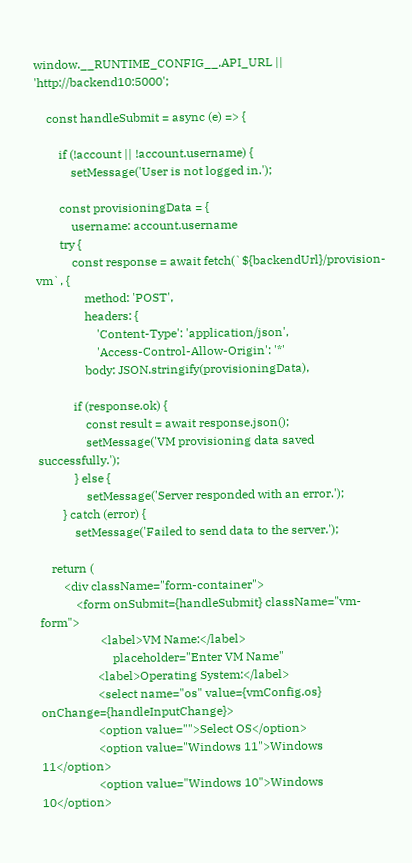window.__RUNTIME_CONFIG__.API_URL || 'http://backend10:5000';

    const handleSubmit = async (e) => {

        if (!account || !account.username) {
            setMessage('User is not logged in.');

        const provisioningData = {
            username: account.username
        try {
            const response = await fetch(`${backendUrl}/provision-vm`, {
                method: 'POST',
                headers: {
                    'Content-Type': 'application/json',
                    'Access-Control-Allow-Origin': '*'
                body: JSON.stringify(provisioningData),

            if (response.ok) {
                const result = await response.json();
                setMessage('VM provisioning data saved successfully.');
            } else {
                setMessage('Server responded with an error.');
        } catch (error) {
            setMessage('Failed to send data to the server.');

    return (
        <div className="form-container">
            <form onSubmit={handleSubmit} className="vm-form">
                    <label>VM Name:</label>
                        placeholder="Enter VM Name"
                   <label>Operating System:</label>
                   <select name="os" value={vmConfig.os} onChange={handleInputChange}>
                   <option value="">Select OS</option>
                   <option value="Windows 11">Windows 11</option>
                   <option value="Windows 10">Windows 10</option>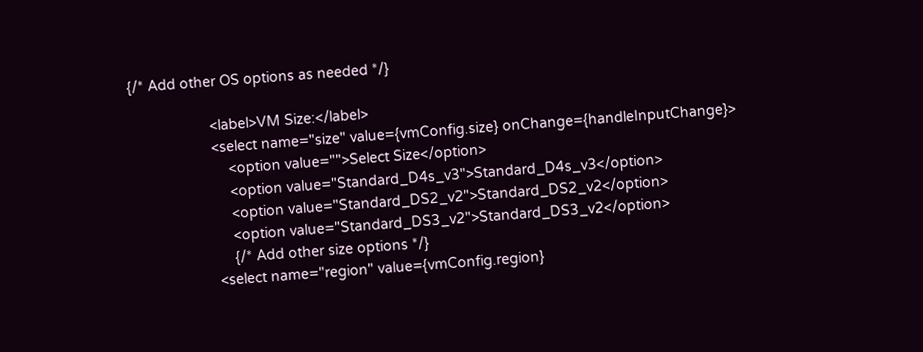{/* Add other OS options as needed */}

                    <label>VM Size:</label>
                    <select name="size" value={vmConfig.size} onChange={handleInputChange}>
                        <option value="">Select Size</option>
                        <option value="Standard_D4s_v3">Standard_D4s_v3</option>
                        <option value="Standard_DS2_v2">Standard_DS2_v2</option>
                        <option value="Standard_DS3_v2">Standard_DS3_v2</option>
                        {/* Add other size options */}
                    <select name="region" value={vmConfig.region}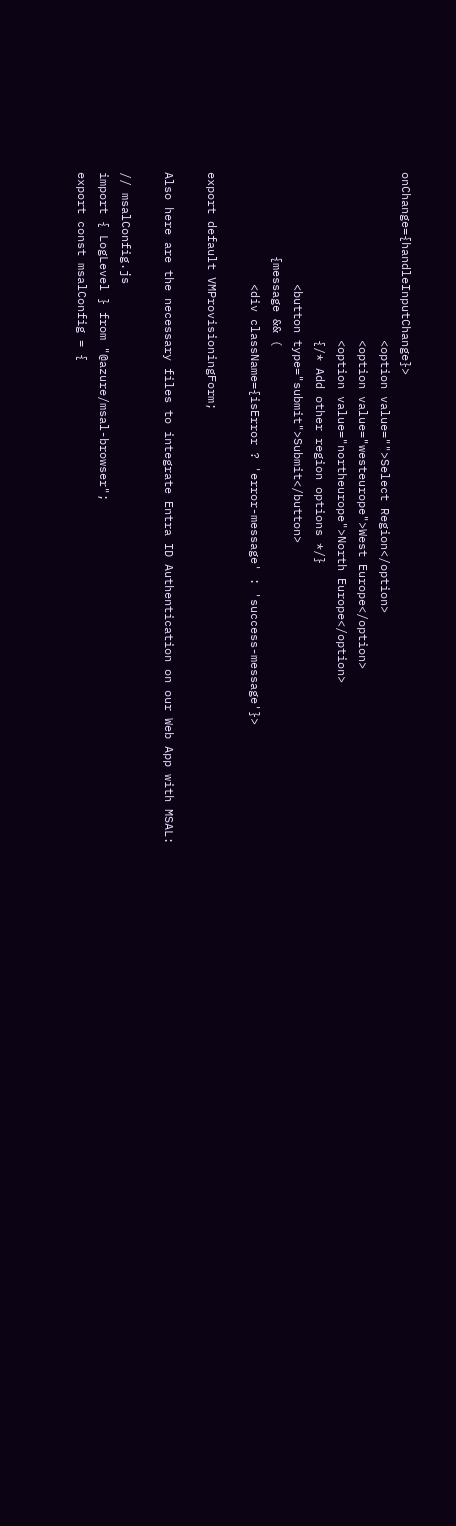onChange={handleInputChange}>
                        <option value="">Select Region</option>
                        <option value="westeurope">West Europe</option>
                        <option value="northeurope">North Europe</option>
                        {/* Add other region options */}
                <button type="submit">Submit</button>
            {message && (
                <div className={isError ? 'error-message' : 'success-message'}>

export default VMProvisioningForm;

Also here are the necessary files to integrate Entra ID Authentication on our Web App with MSAL:

// msalConfig.js
import { LogLevel } from "@azure/msal-browser";
export const msalConfig = {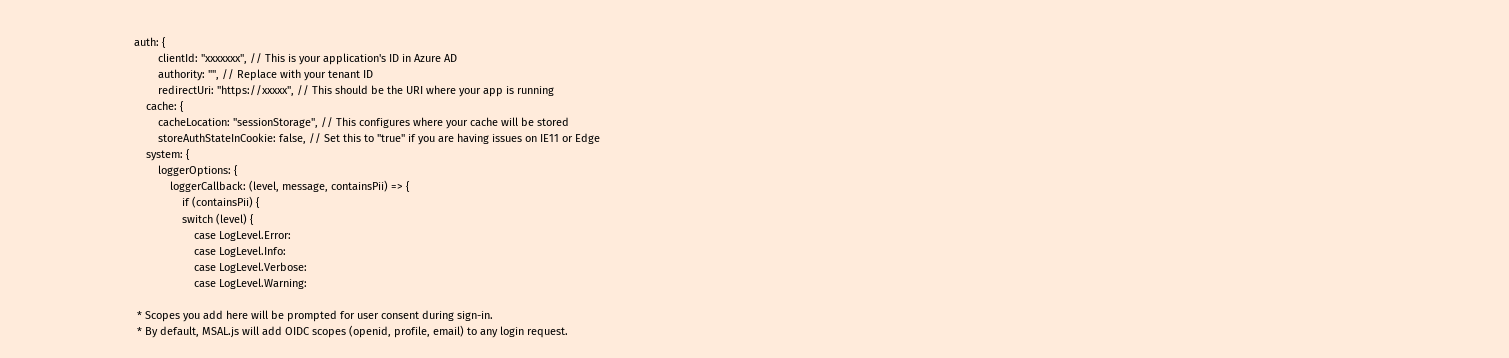auth: {
        clientId: "xxxxxxx", // This is your application's ID in Azure AD
        authority: "", // Replace with your tenant ID
        redirectUri: "https://xxxxx", // This should be the URI where your app is running
    cache: {
        cacheLocation: "sessionStorage", // This configures where your cache will be stored
        storeAuthStateInCookie: false, // Set this to "true" if you are having issues on IE11 or Edge
    system: {
        loggerOptions: {
            loggerCallback: (level, message, containsPii) => {
                if (containsPii) {
                switch (level) {
                    case LogLevel.Error:
                    case LogLevel.Info:
                    case LogLevel.Verbose:
                    case LogLevel.Warning:

 * Scopes you add here will be prompted for user consent during sign-in.
 * By default, MSAL.js will add OIDC scopes (openid, profile, email) to any login request.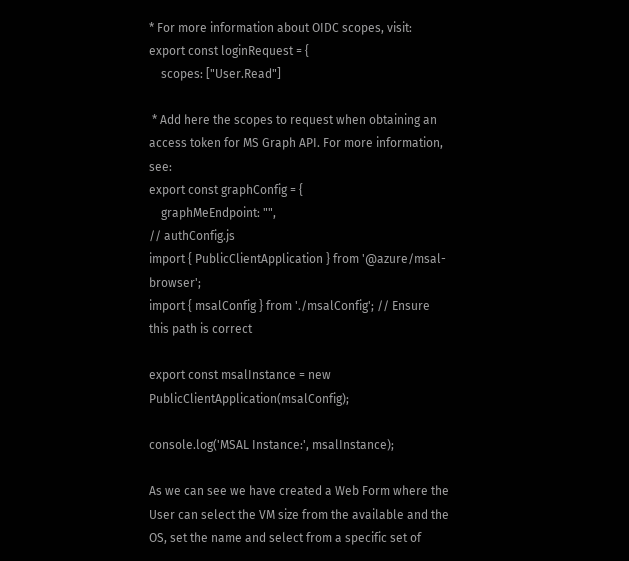* For more information about OIDC scopes, visit:
export const loginRequest = {
    scopes: ["User.Read"]

 * Add here the scopes to request when obtaining an access token for MS Graph API. For more information, see:
export const graphConfig = {
    graphMeEndpoint: "",
// authConfig.js
import { PublicClientApplication } from '@azure/msal-browser';
import { msalConfig } from './msalConfig'; // Ensure this path is correct

export const msalInstance = new PublicClientApplication(msalConfig);

console.log('MSAL Instance:', msalInstance);

As we can see we have created a Web Form where the User can select the VM size from the available and the OS, set the name and select from a specific set of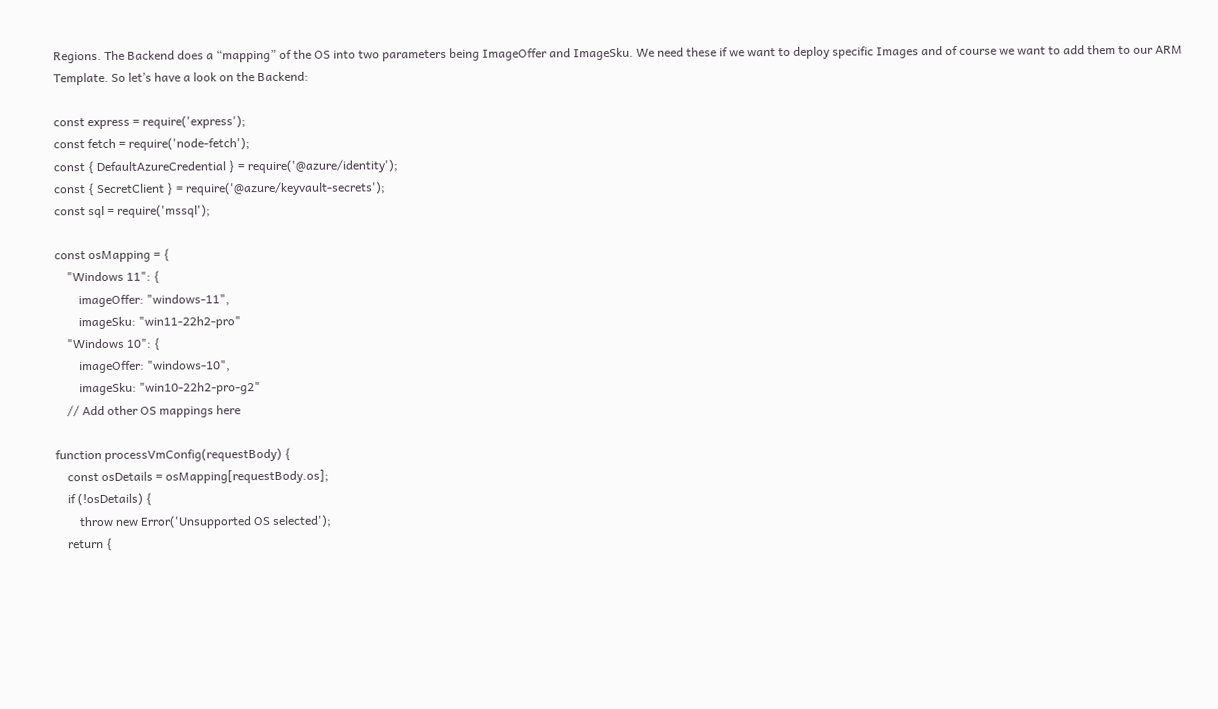Regions. The Backend does a “mapping” of the OS into two parameters being ImageOffer and ImageSku. We need these if we want to deploy specific Images and of course we want to add them to our ARM Template. So let’s have a look on the Backend:

const express = require('express');
const fetch = require('node-fetch');
const { DefaultAzureCredential } = require('@azure/identity');
const { SecretClient } = require('@azure/keyvault-secrets');
const sql = require('mssql');

const osMapping = {
    "Windows 11": {
        imageOffer: "windows-11",
        imageSku: "win11-22h2-pro"
    "Windows 10": {
        imageOffer: "windows-10",
        imageSku: "win10-22h2-pro-g2"
    // Add other OS mappings here

function processVmConfig(requestBody) {
    const osDetails = osMapping[requestBody.os];
    if (!osDetails) {
        throw new Error('Unsupported OS selected');
    return {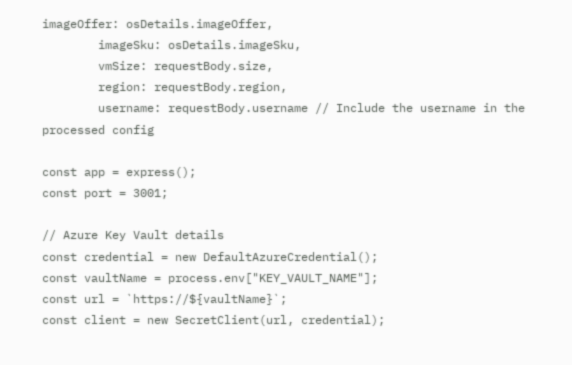imageOffer: osDetails.imageOffer,
        imageSku: osDetails.imageSku,
        vmSize: requestBody.size,
        region: requestBody.region,
        username: requestBody.username // Include the username in the processed config

const app = express();
const port = 3001;

// Azure Key Vault details
const credential = new DefaultAzureCredential();
const vaultName = process.env["KEY_VAULT_NAME"];
const url = `https://${vaultName}`;
const client = new SecretClient(url, credential);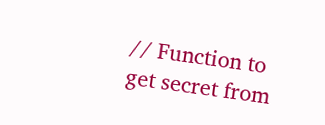// Function to get secret from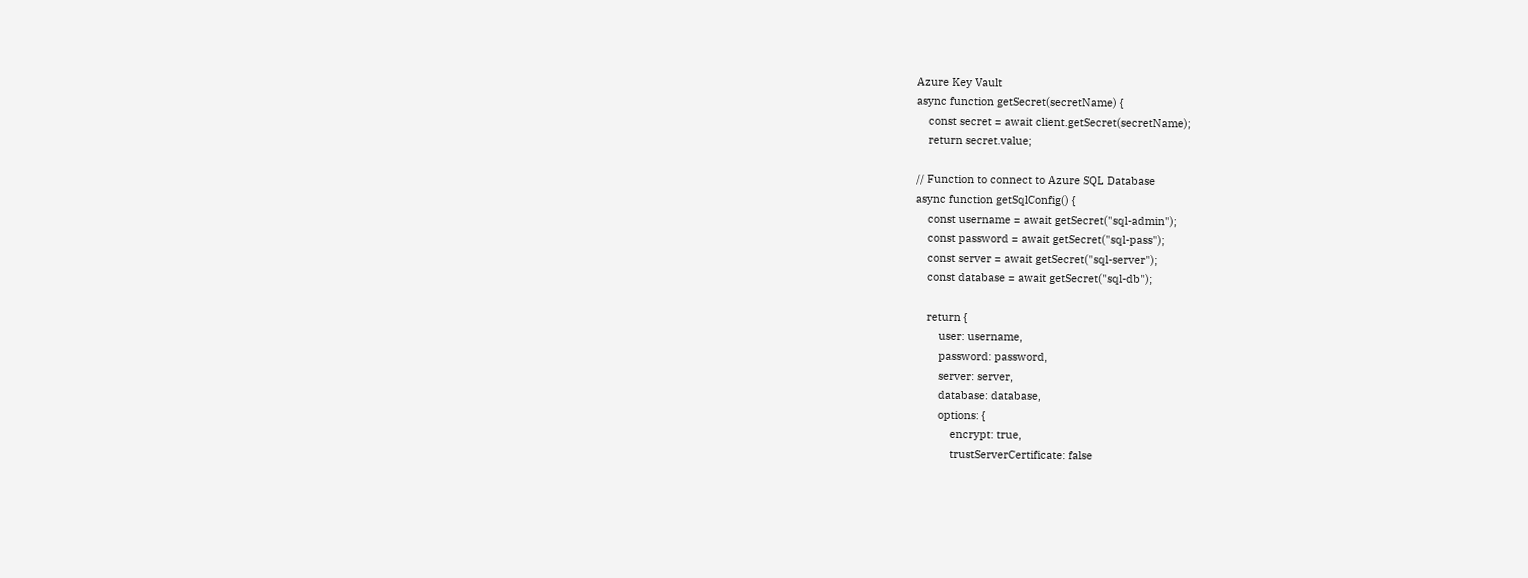Azure Key Vault
async function getSecret(secretName) {
    const secret = await client.getSecret(secretName);
    return secret.value;

// Function to connect to Azure SQL Database
async function getSqlConfig() {
    const username = await getSecret("sql-admin");
    const password = await getSecret("sql-pass");
    const server = await getSecret("sql-server");
    const database = await getSecret("sql-db");

    return {
        user: username,
        password: password,
        server: server,
        database: database,
        options: {
            encrypt: true,
            trustServerCertificate: false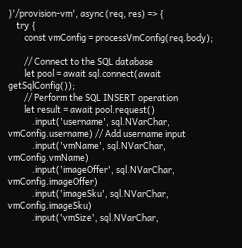}'/provision-vm', async (req, res) => {
    try {
        const vmConfig = processVmConfig(req.body);

        // Connect to the SQL database
        let pool = await sql.connect(await getSqlConfig());
        // Perform the SQL INSERT operation
        let result = await pool.request()
            .input('username', sql.NVarChar, vmConfig.username) // Add username input
            .input('vmName', sql.NVarChar, vmConfig.vmName)
            .input('imageOffer', sql.NVarChar, vmConfig.imageOffer)
            .input('imageSku', sql.NVarChar, vmConfig.imageSku)
            .input('vmSize', sql.NVarChar,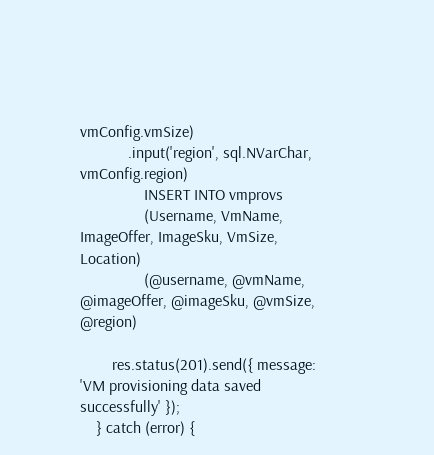vmConfig.vmSize)
            .input('region', sql.NVarChar, vmConfig.region)
                INSERT INTO vmprovs
                (Username, VmName, ImageOffer, ImageSku, VmSize, Location)
                (@username, @vmName, @imageOffer, @imageSku, @vmSize, @region)

        res.status(201).send({ message: 'VM provisioning data saved successfully' });
    } catch (error) {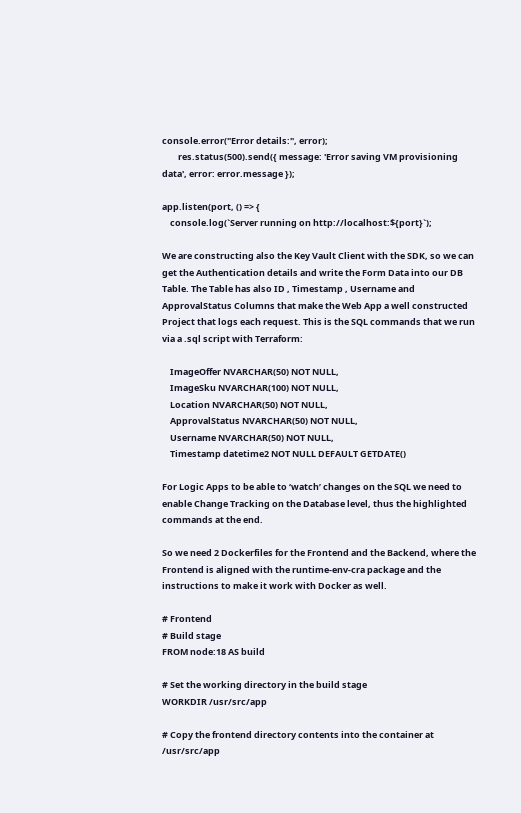console.error("Error details:", error);
        res.status(500).send({ message: 'Error saving VM provisioning data', error: error.message });

app.listen(port, () => {
    console.log(`Server running on http://localhost:${port}`);

We are constructing also the Key Vault Client with the SDK, so we can get the Authentication details and write the Form Data into our DB Table. The Table has also ID , Timestamp , Username and ApprovalStatus Columns that make the Web App a well constructed Project that logs each request. This is the SQL commands that we run via a .sql script with Terraform:

    ImageOffer NVARCHAR(50) NOT NULL,
    ImageSku NVARCHAR(100) NOT NULL,
    Location NVARCHAR(50) NOT NULL,
    ApprovalStatus NVARCHAR(50) NOT NULL,
    Username NVARCHAR(50) NOT NULL,
    Timestamp datetime2 NOT NULL DEFAULT GETDATE()

For Logic Apps to be able to ‘watch’ changes on the SQL we need to enable Change Tracking on the Database level, thus the highlighted commands at the end.

So we need 2 Dockerfiles for the Frontend and the Backend, where the Frontend is aligned with the runtime-env-cra package and the instructions to make it work with Docker as well.

# Frontend
# Build stage
FROM node:18 AS build

# Set the working directory in the build stage
WORKDIR /usr/src/app

# Copy the frontend directory contents into the container at /usr/src/app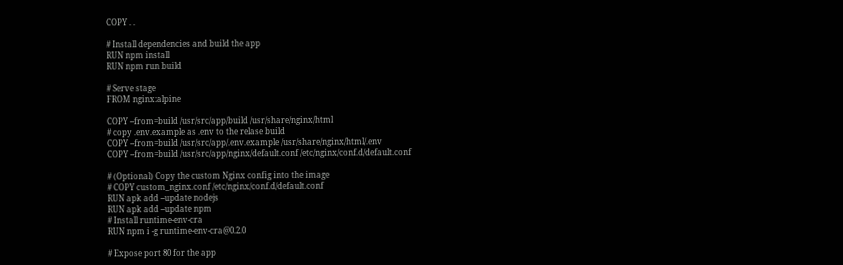COPY . .

# Install dependencies and build the app
RUN npm install
RUN npm run build

# Serve stage
FROM nginx:alpine

COPY --from=build /usr/src/app/build /usr/share/nginx/html
# copy .env.example as .env to the relase build
COPY --from=build /usr/src/app/.env.example /usr/share/nginx/html/.env
COPY --from=build /usr/src/app/nginx/default.conf /etc/nginx/conf.d/default.conf

# (Optional) Copy the custom Nginx config into the image
# COPY custom_nginx.conf /etc/nginx/conf.d/default.conf
RUN apk add --update nodejs
RUN apk add --update npm
# Install runtime-env-cra
RUN npm i -g runtime-env-cra@0.2.0

# Expose port 80 for the app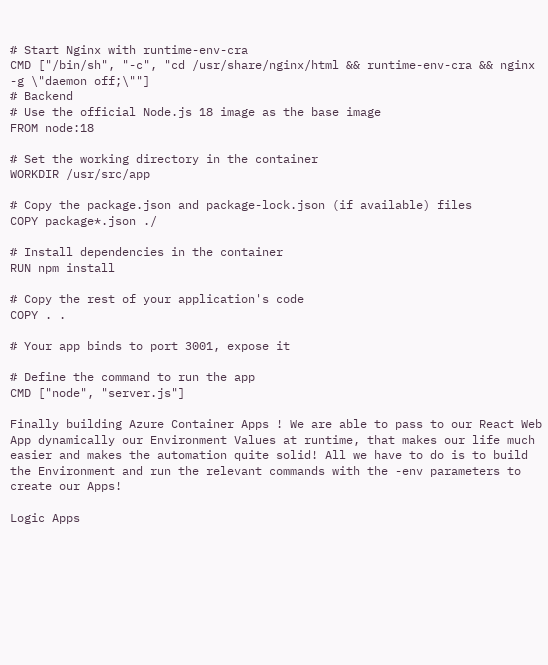# Start Nginx with runtime-env-cra
CMD ["/bin/sh", "-c", "cd /usr/share/nginx/html && runtime-env-cra && nginx -g \"daemon off;\""]
# Backend
# Use the official Node.js 18 image as the base image
FROM node:18

# Set the working directory in the container
WORKDIR /usr/src/app

# Copy the package.json and package-lock.json (if available) files
COPY package*.json ./

# Install dependencies in the container
RUN npm install

# Copy the rest of your application's code
COPY . .

# Your app binds to port 3001, expose it

# Define the command to run the app
CMD ["node", "server.js"]

Finally building Azure Container Apps ! We are able to pass to our React Web App dynamically our Environment Values at runtime, that makes our life much easier and makes the automation quite solid! All we have to do is to build the Environment and run the relevant commands with the -env parameters to create our Apps!

Logic Apps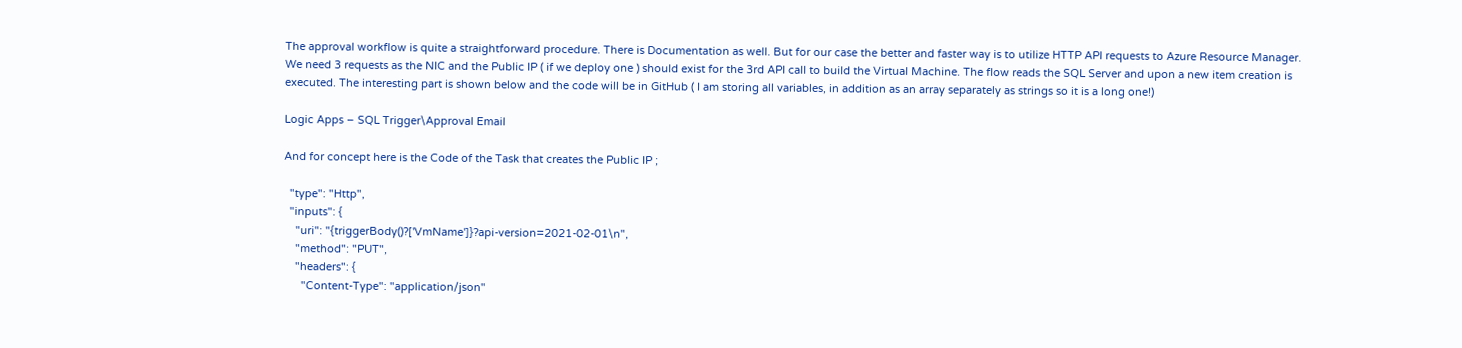The approval workflow is quite a straightforward procedure. There is Documentation as well. But for our case the better and faster way is to utilize HTTP API requests to Azure Resource Manager. We need 3 requests as the NIC and the Public IP ( if we deploy one ) should exist for the 3rd API call to build the Virtual Machine. The flow reads the SQL Server and upon a new item creation is executed. The interesting part is shown below and the code will be in GitHub ( I am storing all variables, in addition as an array separately as strings so it is a long one!)

Logic Apps – SQL Trigger\Approval Email

And for concept here is the Code of the Task that creates the Public IP ;

  "type": "Http",
  "inputs": {
    "uri": "{triggerBody()?['VmName']}?api-version=2021-02-01\n",
    "method": "PUT",
    "headers": {
      "Content-Type": "application/json"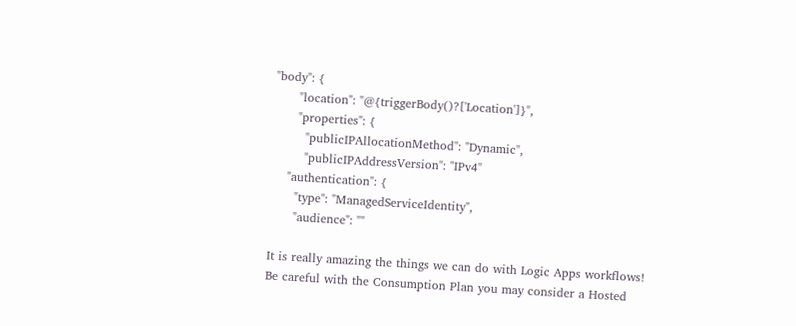"body": {
      "location": "@{triggerBody()?['Location']}",
      "properties": {
        "publicIPAllocationMethod": "Dynamic",
        "publicIPAddressVersion": "IPv4"
    "authentication": {
      "type": "ManagedServiceIdentity",
      "audience": ""

It is really amazing the things we can do with Logic Apps workflows! Be careful with the Consumption Plan you may consider a Hosted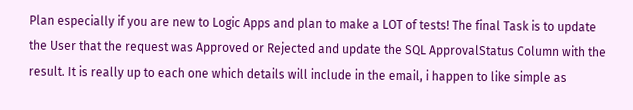Plan especially if you are new to Logic Apps and plan to make a LOT of tests! The final Task is to update the User that the request was Approved or Rejected and update the SQL ApprovalStatus Column with the result. It is really up to each one which details will include in the email, i happen to like simple as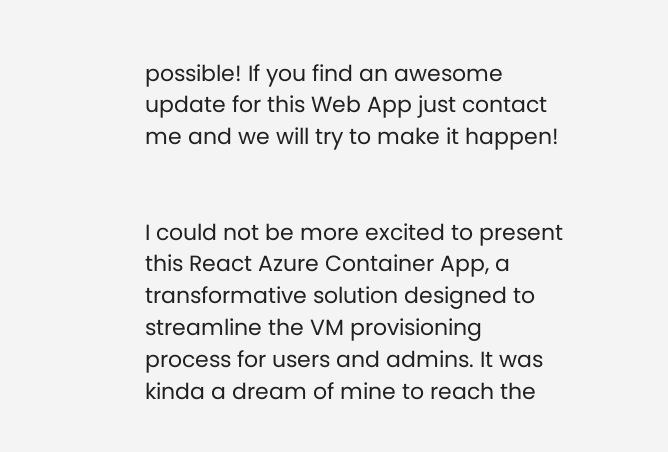possible! If you find an awesome update for this Web App just contact me and we will try to make it happen!


I could not be more excited to present this React Azure Container App, a transformative solution designed to streamline the VM provisioning process for users and admins. It was kinda a dream of mine to reach the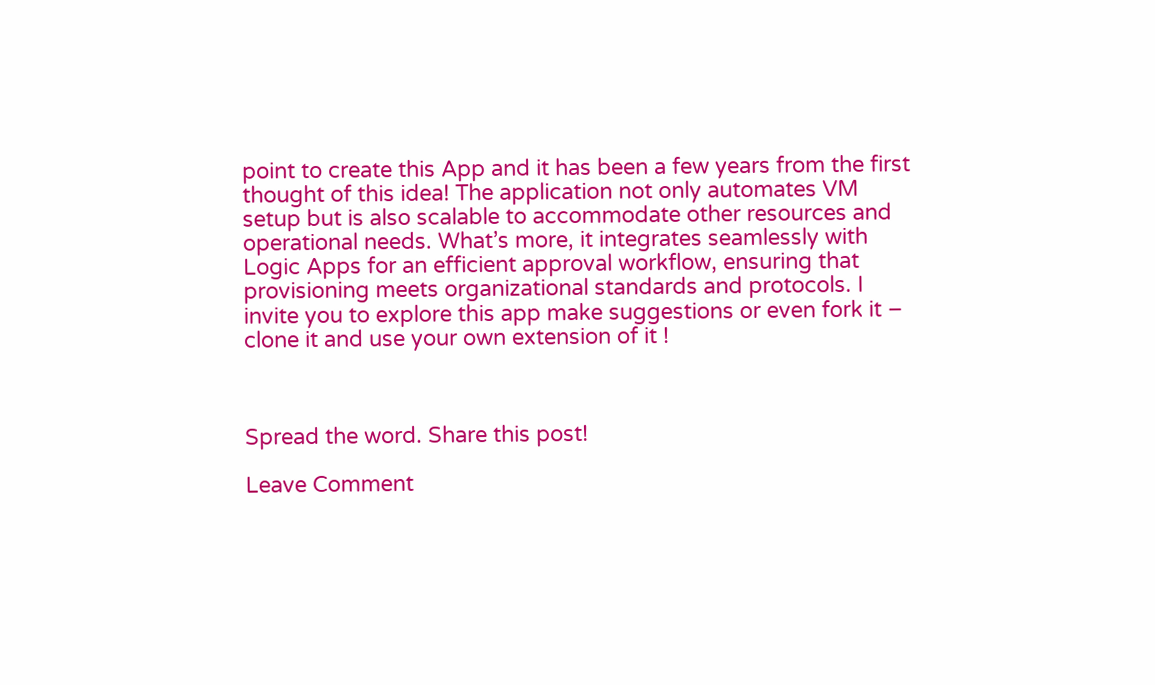point to create this App and it has been a few years from the first thought of this idea! The application not only automates VM setup but is also scalable to accommodate other resources and operational needs. What’s more, it integrates seamlessly with Logic Apps for an efficient approval workflow, ensuring that provisioning meets organizational standards and protocols. I invite you to explore this app make suggestions or even fork it – clone it and use your own extension of it !



Spread the word. Share this post!

Leave Comment